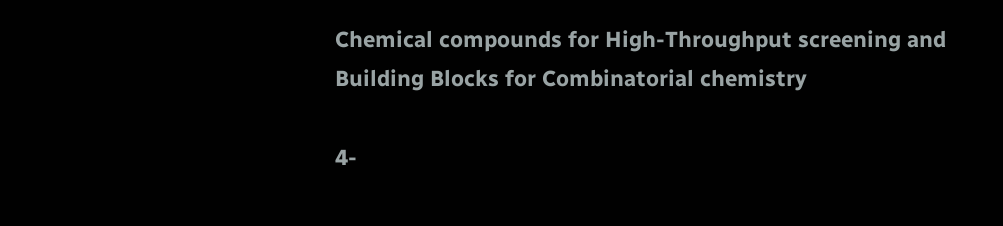Chemical compounds for High-Throughput screening and
Building Blocks for Combinatorial chemistry

4-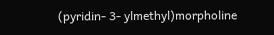(pyridin- 3- ylmethyl)morpholine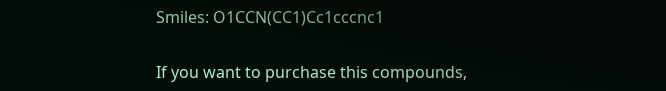Smiles: O1CCN(CC1)Cc1cccnc1

If you want to purchase this compounds,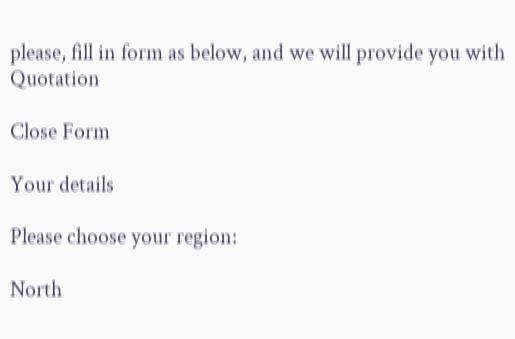please, fill in form as below, and we will provide you with Quotation

Close Form

Your details

Please choose your region:

North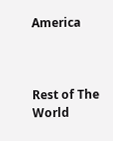America



Rest of The World